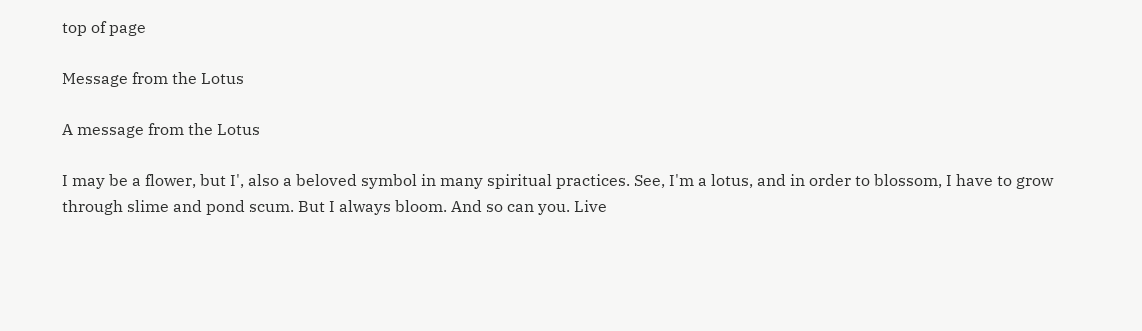top of page

Message from the Lotus

A message from the Lotus

I may be a flower, but I', also a beloved symbol in many spiritual practices. See, I'm a lotus, and in order to blossom, I have to grow through slime and pond scum. But I always bloom. And so can you. Live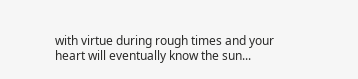with virtue during rough times and your heart will eventually know the sun...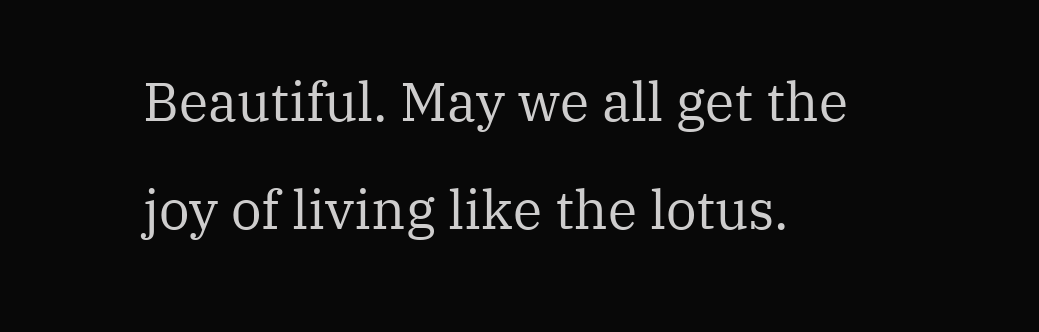Beautiful. May we all get the joy of living like the lotus.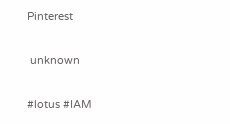Pinterest

 unknown

#lotus #IAM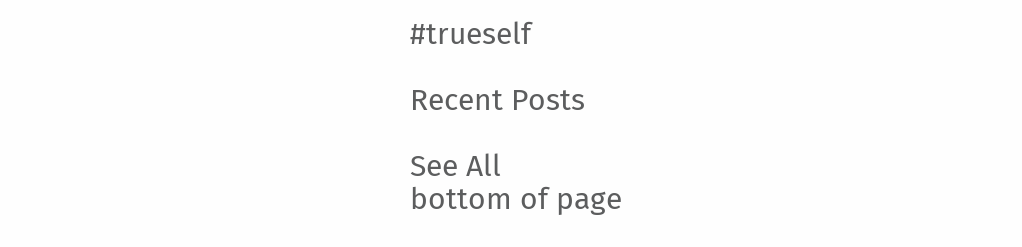#trueself

Recent Posts

See All
bottom of page